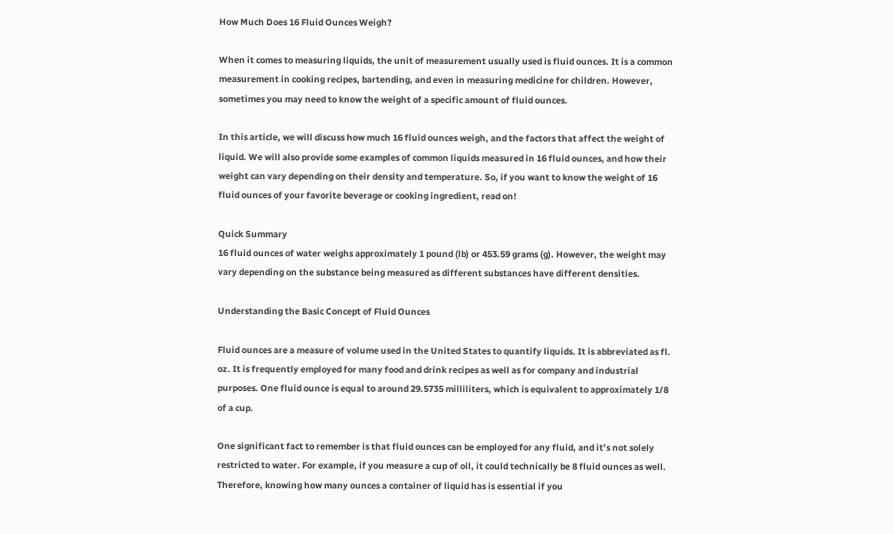How Much Does 16 Fluid Ounces Weigh?

When it comes to measuring liquids, the unit of measurement usually used is fluid ounces. It is a common measurement in cooking recipes, bartending, and even in measuring medicine for children. However, sometimes you may need to know the weight of a specific amount of fluid ounces.

In this article, we will discuss how much 16 fluid ounces weigh, and the factors that affect the weight of liquid. We will also provide some examples of common liquids measured in 16 fluid ounces, and how their weight can vary depending on their density and temperature. So, if you want to know the weight of 16 fluid ounces of your favorite beverage or cooking ingredient, read on!

Quick Summary
16 fluid ounces of water weighs approximately 1 pound (lb) or 453.59 grams (g). However, the weight may vary depending on the substance being measured as different substances have different densities.

Understanding the Basic Concept of Fluid Ounces

Fluid ounces are a measure of volume used in the United States to quantify liquids. It is abbreviated as fl. oz. It is frequently employed for many food and drink recipes as well as for company and industrial purposes. One fluid ounce is equal to around 29.5735 milliliters, which is equivalent to approximately 1/8 of a cup.

One significant fact to remember is that fluid ounces can be employed for any fluid, and it’s not solely restricted to water. For example, if you measure a cup of oil, it could technically be 8 fluid ounces as well. Therefore, knowing how many ounces a container of liquid has is essential if you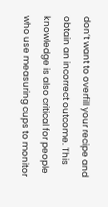don’t want to overfill your recipe and obtain an incorrect outcome. This knowledge is also critical for people who use measuring cups to monitor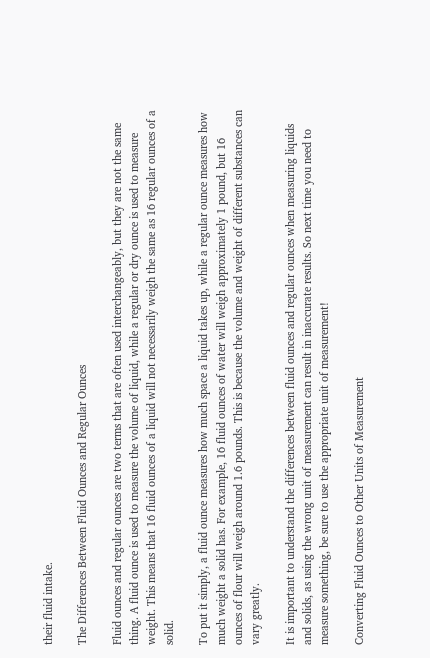their fluid intake.

The Differences Between Fluid Ounces and Regular Ounces

Fluid ounces and regular ounces are two terms that are often used interchangeably, but they are not the same thing. A fluid ounce is used to measure the volume of liquid, while a regular or dry ounce is used to measure weight. This means that 16 fluid ounces of a liquid will not necessarily weigh the same as 16 regular ounces of a solid.

To put it simply, a fluid ounce measures how much space a liquid takes up, while a regular ounce measures how much weight a solid has. For example, 16 fluid ounces of water will weigh approximately 1 pound, but 16 ounces of flour will weigh around 1.6 pounds. This is because the volume and weight of different substances can vary greatly.

It is important to understand the differences between fluid ounces and regular ounces when measuring liquids and solids, as using the wrong unit of measurement can result in inaccurate results. So next time you need to measure something, be sure to use the appropriate unit of measurement!

Converting Fluid Ounces to Other Units of Measurement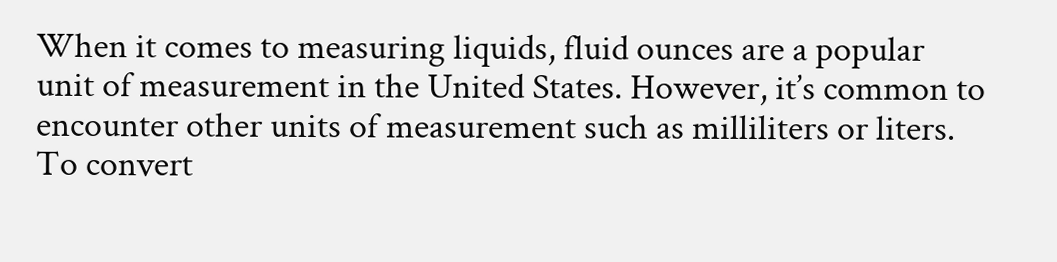When it comes to measuring liquids, fluid ounces are a popular unit of measurement in the United States. However, it’s common to encounter other units of measurement such as milliliters or liters. To convert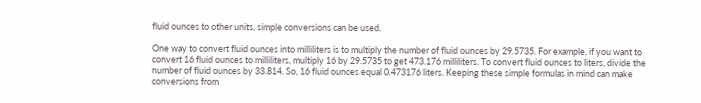fluid ounces to other units, simple conversions can be used.

One way to convert fluid ounces into milliliters is to multiply the number of fluid ounces by 29.5735. For example, if you want to convert 16 fluid ounces to milliliters, multiply 16 by 29.5735 to get 473.176 milliliters. To convert fluid ounces to liters, divide the number of fluid ounces by 33.814. So, 16 fluid ounces equal 0.473176 liters. Keeping these simple formulas in mind can make conversions from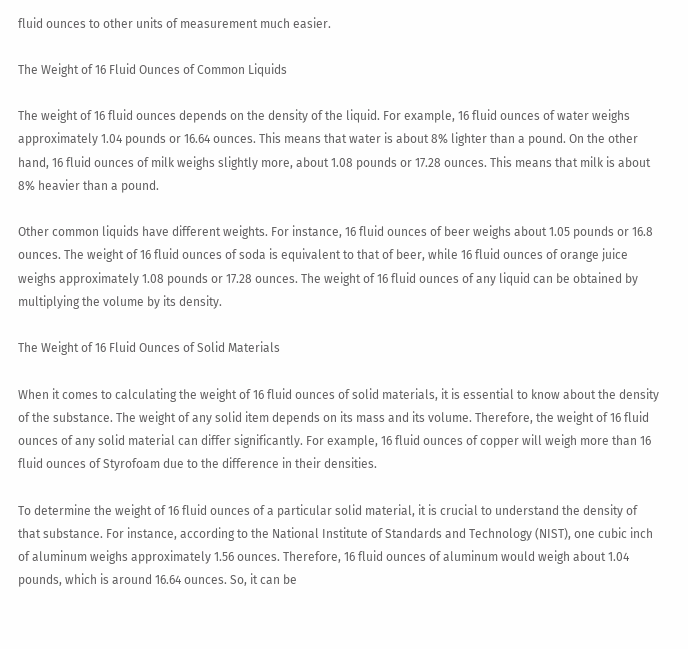fluid ounces to other units of measurement much easier.

The Weight of 16 Fluid Ounces of Common Liquids

The weight of 16 fluid ounces depends on the density of the liquid. For example, 16 fluid ounces of water weighs approximately 1.04 pounds or 16.64 ounces. This means that water is about 8% lighter than a pound. On the other hand, 16 fluid ounces of milk weighs slightly more, about 1.08 pounds or 17.28 ounces. This means that milk is about 8% heavier than a pound.

Other common liquids have different weights. For instance, 16 fluid ounces of beer weighs about 1.05 pounds or 16.8 ounces. The weight of 16 fluid ounces of soda is equivalent to that of beer, while 16 fluid ounces of orange juice weighs approximately 1.08 pounds or 17.28 ounces. The weight of 16 fluid ounces of any liquid can be obtained by multiplying the volume by its density.

The Weight of 16 Fluid Ounces of Solid Materials

When it comes to calculating the weight of 16 fluid ounces of solid materials, it is essential to know about the density of the substance. The weight of any solid item depends on its mass and its volume. Therefore, the weight of 16 fluid ounces of any solid material can differ significantly. For example, 16 fluid ounces of copper will weigh more than 16 fluid ounces of Styrofoam due to the difference in their densities.

To determine the weight of 16 fluid ounces of a particular solid material, it is crucial to understand the density of that substance. For instance, according to the National Institute of Standards and Technology (NIST), one cubic inch of aluminum weighs approximately 1.56 ounces. Therefore, 16 fluid ounces of aluminum would weigh about 1.04 pounds, which is around 16.64 ounces. So, it can be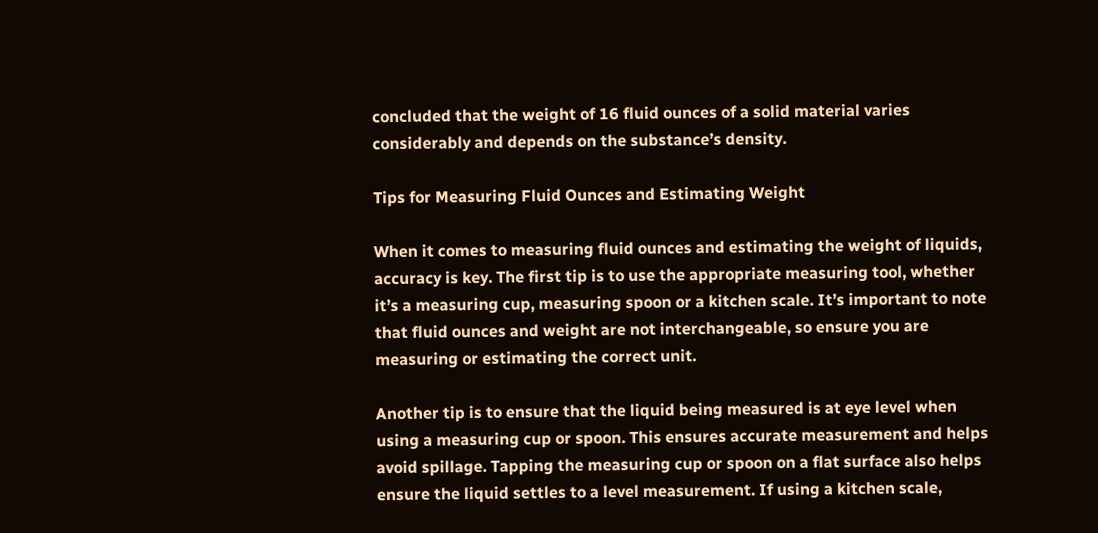concluded that the weight of 16 fluid ounces of a solid material varies considerably and depends on the substance’s density.

Tips for Measuring Fluid Ounces and Estimating Weight

When it comes to measuring fluid ounces and estimating the weight of liquids, accuracy is key. The first tip is to use the appropriate measuring tool, whether it’s a measuring cup, measuring spoon or a kitchen scale. It’s important to note that fluid ounces and weight are not interchangeable, so ensure you are measuring or estimating the correct unit.

Another tip is to ensure that the liquid being measured is at eye level when using a measuring cup or spoon. This ensures accurate measurement and helps avoid spillage. Tapping the measuring cup or spoon on a flat surface also helps ensure the liquid settles to a level measurement. If using a kitchen scale,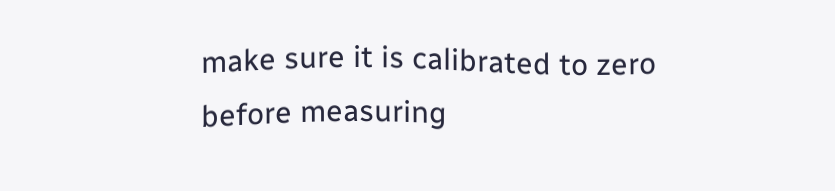make sure it is calibrated to zero before measuring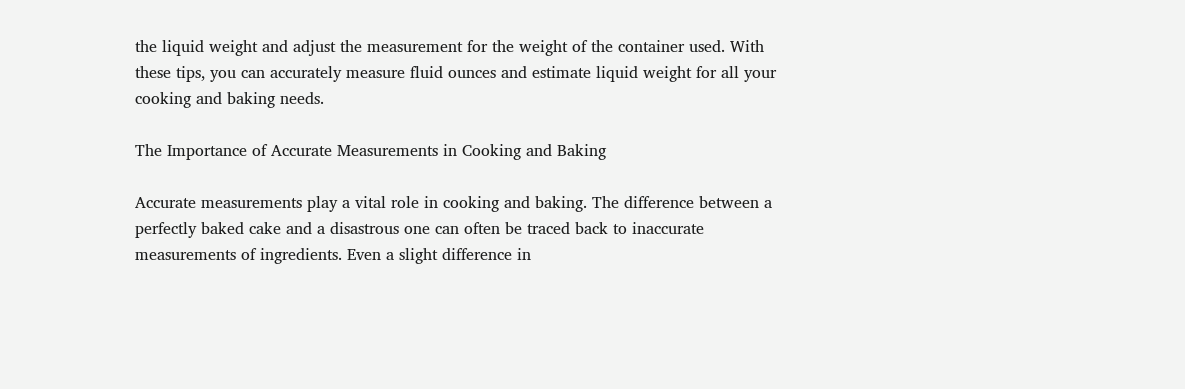the liquid weight and adjust the measurement for the weight of the container used. With these tips, you can accurately measure fluid ounces and estimate liquid weight for all your cooking and baking needs.

The Importance of Accurate Measurements in Cooking and Baking

Accurate measurements play a vital role in cooking and baking. The difference between a perfectly baked cake and a disastrous one can often be traced back to inaccurate measurements of ingredients. Even a slight difference in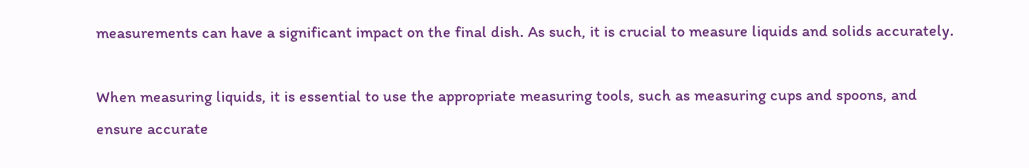measurements can have a significant impact on the final dish. As such, it is crucial to measure liquids and solids accurately.

When measuring liquids, it is essential to use the appropriate measuring tools, such as measuring cups and spoons, and ensure accurate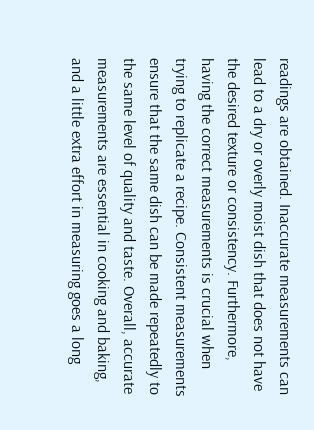readings are obtained. Inaccurate measurements can lead to a dry or overly moist dish that does not have the desired texture or consistency. Furthermore, having the correct measurements is crucial when trying to replicate a recipe. Consistent measurements ensure that the same dish can be made repeatedly to the same level of quality and taste. Overall, accurate measurements are essential in cooking and baking, and a little extra effort in measuring goes a long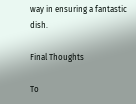way in ensuring a fantastic dish.

Final Thoughts

To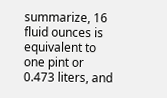summarize, 16 fluid ounces is equivalent to one pint or 0.473 liters, and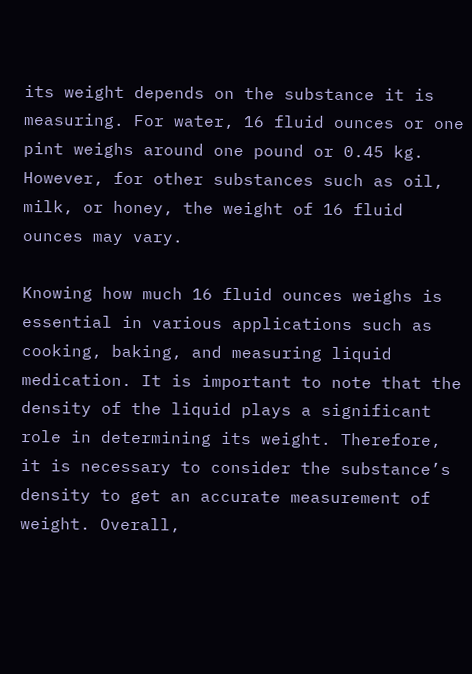its weight depends on the substance it is measuring. For water, 16 fluid ounces or one pint weighs around one pound or 0.45 kg. However, for other substances such as oil, milk, or honey, the weight of 16 fluid ounces may vary.

Knowing how much 16 fluid ounces weighs is essential in various applications such as cooking, baking, and measuring liquid medication. It is important to note that the density of the liquid plays a significant role in determining its weight. Therefore, it is necessary to consider the substance’s density to get an accurate measurement of weight. Overall,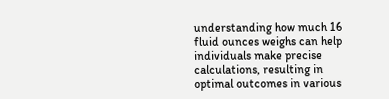understanding how much 16 fluid ounces weighs can help individuals make precise calculations, resulting in optimal outcomes in various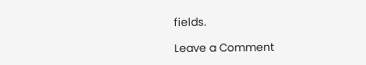fields.

Leave a Comment